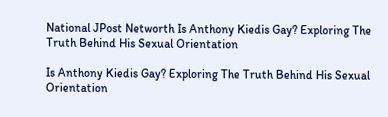National JPost Networth Is Anthony Kiedis Gay? Exploring The Truth Behind His Sexual Orientation

Is Anthony Kiedis Gay? Exploring The Truth Behind His Sexual Orientation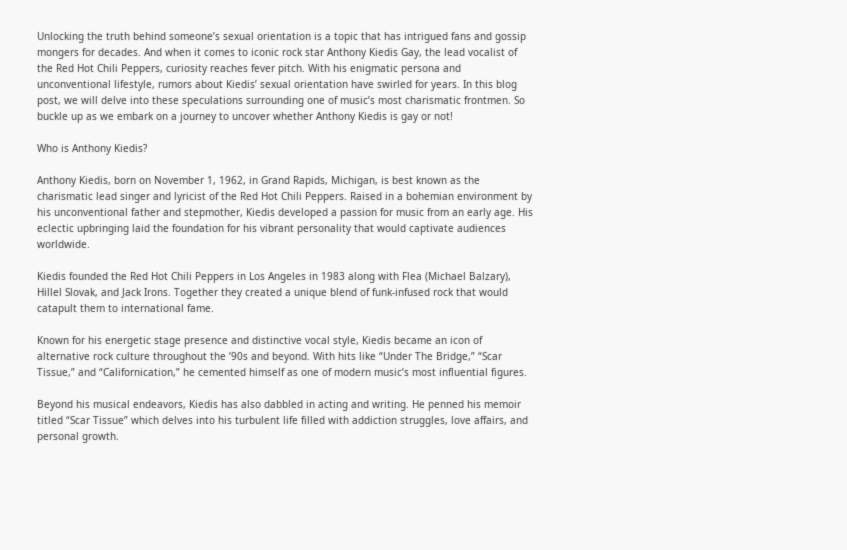Unlocking the truth behind someone’s sexual orientation is a topic that has intrigued fans and gossip mongers for decades. And when it comes to iconic rock star Anthony Kiedis Gay, the lead vocalist of the Red Hot Chili Peppers, curiosity reaches fever pitch. With his enigmatic persona and unconventional lifestyle, rumors about Kiedis’ sexual orientation have swirled for years. In this blog post, we will delve into these speculations surrounding one of music’s most charismatic frontmen. So buckle up as we embark on a journey to uncover whether Anthony Kiedis is gay or not!

Who is Anthony Kiedis?

Anthony Kiedis, born on November 1, 1962, in Grand Rapids, Michigan, is best known as the charismatic lead singer and lyricist of the Red Hot Chili Peppers. Raised in a bohemian environment by his unconventional father and stepmother, Kiedis developed a passion for music from an early age. His eclectic upbringing laid the foundation for his vibrant personality that would captivate audiences worldwide.

Kiedis founded the Red Hot Chili Peppers in Los Angeles in 1983 along with Flea (Michael Balzary), Hillel Slovak, and Jack Irons. Together they created a unique blend of funk-infused rock that would catapult them to international fame.

Known for his energetic stage presence and distinctive vocal style, Kiedis became an icon of alternative rock culture throughout the ’90s and beyond. With hits like “Under The Bridge,” “Scar Tissue,” and “Californication,” he cemented himself as one of modern music’s most influential figures.

Beyond his musical endeavors, Kiedis has also dabbled in acting and writing. He penned his memoir titled “Scar Tissue” which delves into his turbulent life filled with addiction struggles, love affairs, and personal growth.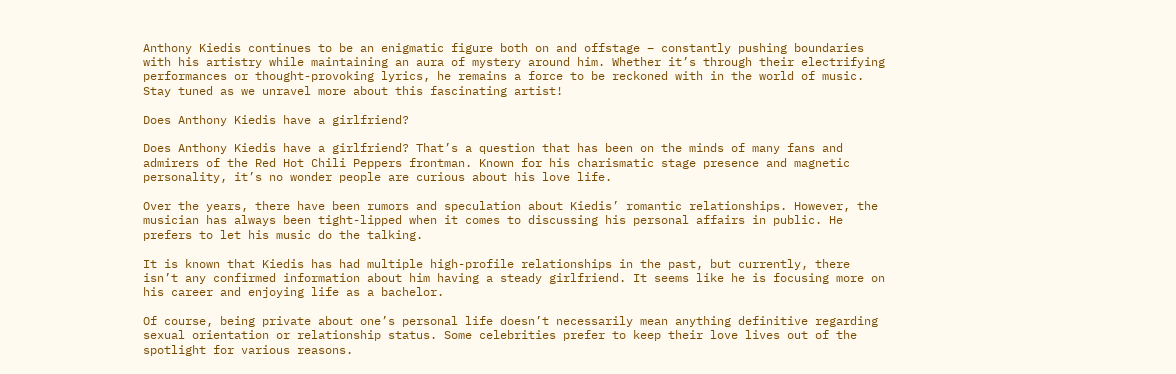Anthony Kiedis continues to be an enigmatic figure both on and offstage – constantly pushing boundaries with his artistry while maintaining an aura of mystery around him. Whether it’s through their electrifying performances or thought-provoking lyrics, he remains a force to be reckoned with in the world of music. Stay tuned as we unravel more about this fascinating artist!

Does Anthony Kiedis have a girlfriend?

Does Anthony Kiedis have a girlfriend? That’s a question that has been on the minds of many fans and admirers of the Red Hot Chili Peppers frontman. Known for his charismatic stage presence and magnetic personality, it’s no wonder people are curious about his love life.

Over the years, there have been rumors and speculation about Kiedis’ romantic relationships. However, the musician has always been tight-lipped when it comes to discussing his personal affairs in public. He prefers to let his music do the talking.

It is known that Kiedis has had multiple high-profile relationships in the past, but currently, there isn’t any confirmed information about him having a steady girlfriend. It seems like he is focusing more on his career and enjoying life as a bachelor.

Of course, being private about one’s personal life doesn’t necessarily mean anything definitive regarding sexual orientation or relationship status. Some celebrities prefer to keep their love lives out of the spotlight for various reasons.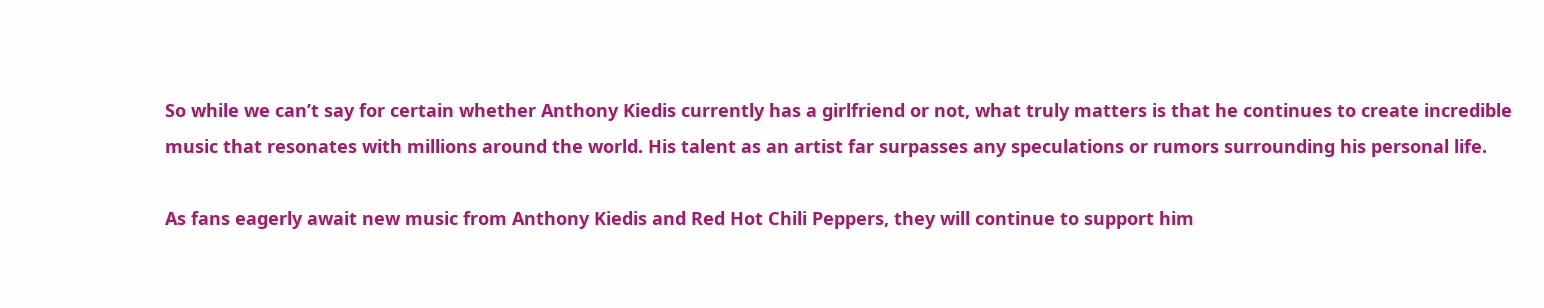So while we can’t say for certain whether Anthony Kiedis currently has a girlfriend or not, what truly matters is that he continues to create incredible music that resonates with millions around the world. His talent as an artist far surpasses any speculations or rumors surrounding his personal life.

As fans eagerly await new music from Anthony Kiedis and Red Hot Chili Peppers, they will continue to support him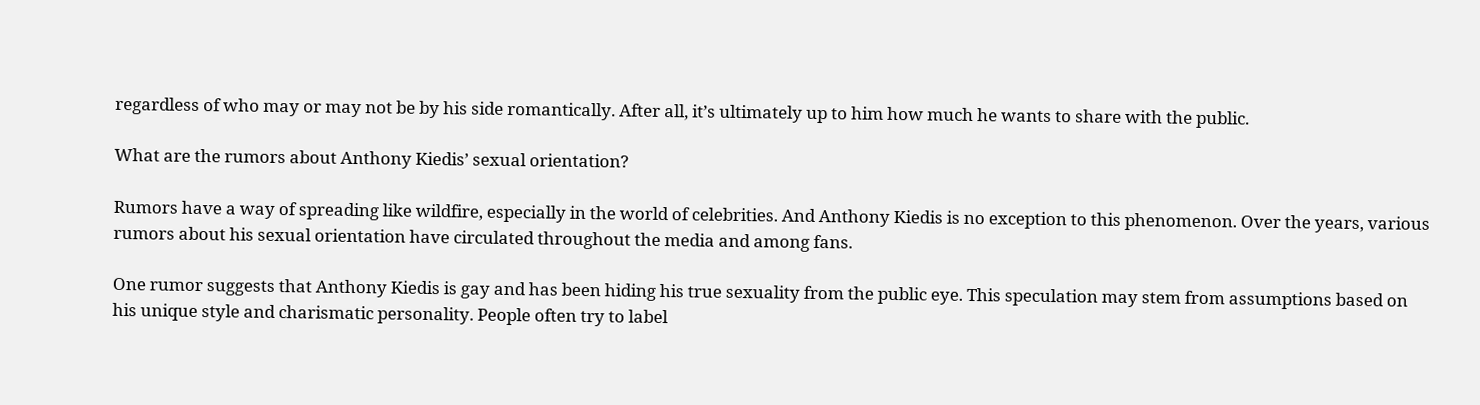regardless of who may or may not be by his side romantically. After all, it’s ultimately up to him how much he wants to share with the public.

What are the rumors about Anthony Kiedis’ sexual orientation?

Rumors have a way of spreading like wildfire, especially in the world of celebrities. And Anthony Kiedis is no exception to this phenomenon. Over the years, various rumors about his sexual orientation have circulated throughout the media and among fans.

One rumor suggests that Anthony Kiedis is gay and has been hiding his true sexuality from the public eye. This speculation may stem from assumptions based on his unique style and charismatic personality. People often try to label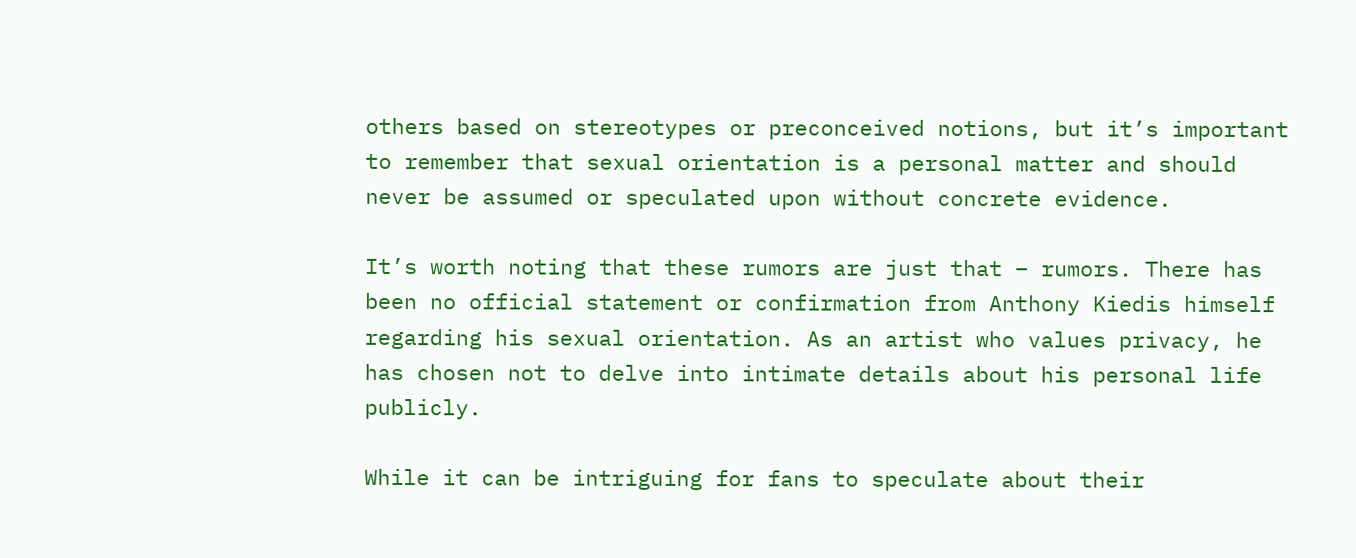others based on stereotypes or preconceived notions, but it’s important to remember that sexual orientation is a personal matter and should never be assumed or speculated upon without concrete evidence.

It’s worth noting that these rumors are just that – rumors. There has been no official statement or confirmation from Anthony Kiedis himself regarding his sexual orientation. As an artist who values privacy, he has chosen not to delve into intimate details about his personal life publicly.

While it can be intriguing for fans to speculate about their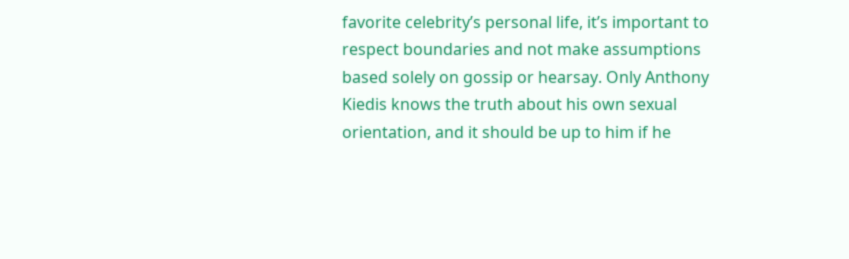favorite celebrity’s personal life, it’s important to respect boundaries and not make assumptions based solely on gossip or hearsay. Only Anthony Kiedis knows the truth about his own sexual orientation, and it should be up to him if he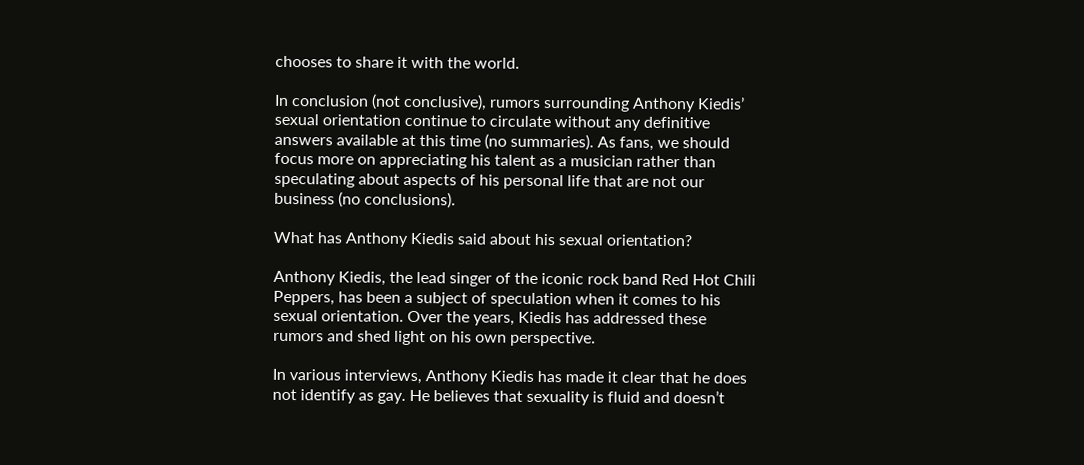chooses to share it with the world.

In conclusion (not conclusive), rumors surrounding Anthony Kiedis’ sexual orientation continue to circulate without any definitive answers available at this time (no summaries). As fans, we should focus more on appreciating his talent as a musician rather than speculating about aspects of his personal life that are not our business (no conclusions).

What has Anthony Kiedis said about his sexual orientation?

Anthony Kiedis, the lead singer of the iconic rock band Red Hot Chili Peppers, has been a subject of speculation when it comes to his sexual orientation. Over the years, Kiedis has addressed these rumors and shed light on his own perspective.

In various interviews, Anthony Kiedis has made it clear that he does not identify as gay. He believes that sexuality is fluid and doesn’t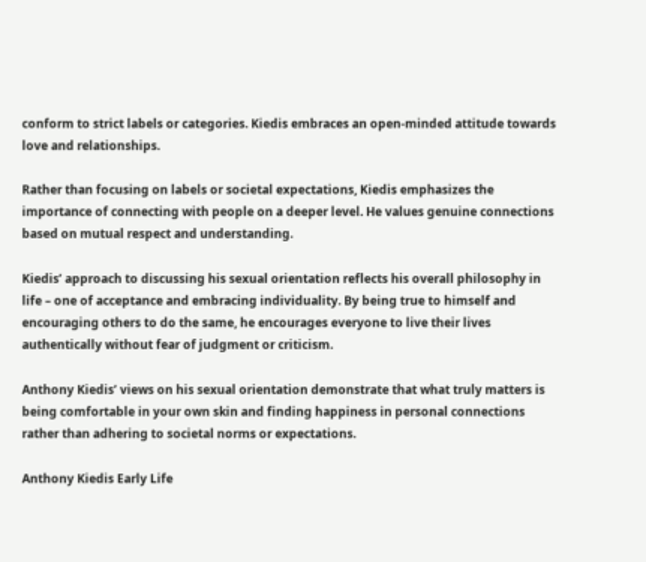conform to strict labels or categories. Kiedis embraces an open-minded attitude towards love and relationships.

Rather than focusing on labels or societal expectations, Kiedis emphasizes the importance of connecting with people on a deeper level. He values genuine connections based on mutual respect and understanding.

Kiedis’ approach to discussing his sexual orientation reflects his overall philosophy in life – one of acceptance and embracing individuality. By being true to himself and encouraging others to do the same, he encourages everyone to live their lives authentically without fear of judgment or criticism.

Anthony Kiedis’ views on his sexual orientation demonstrate that what truly matters is being comfortable in your own skin and finding happiness in personal connections rather than adhering to societal norms or expectations.

Anthony Kiedis Early Life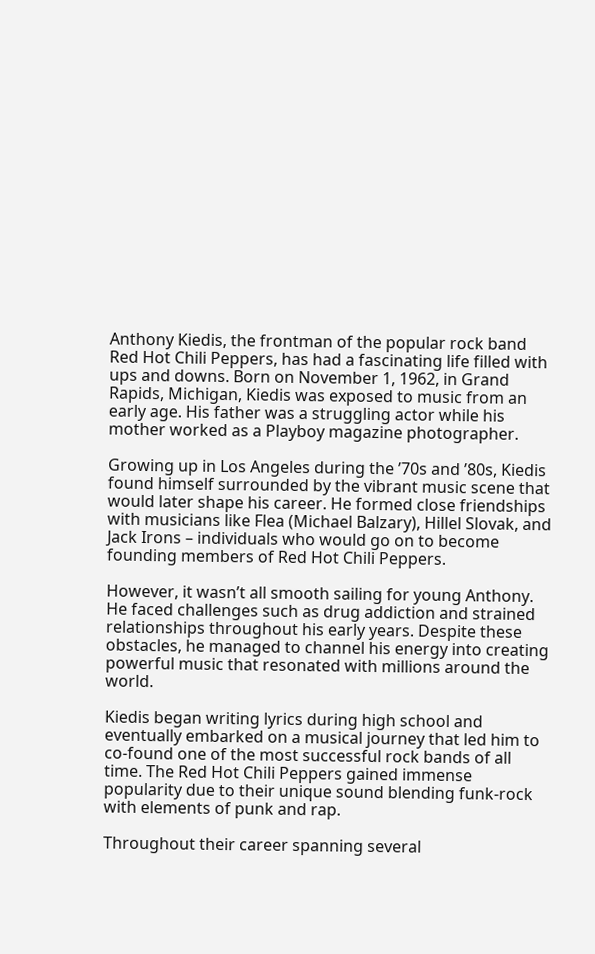Anthony Kiedis, the frontman of the popular rock band Red Hot Chili Peppers, has had a fascinating life filled with ups and downs. Born on November 1, 1962, in Grand Rapids, Michigan, Kiedis was exposed to music from an early age. His father was a struggling actor while his mother worked as a Playboy magazine photographer.

Growing up in Los Angeles during the ’70s and ’80s, Kiedis found himself surrounded by the vibrant music scene that would later shape his career. He formed close friendships with musicians like Flea (Michael Balzary), Hillel Slovak, and Jack Irons – individuals who would go on to become founding members of Red Hot Chili Peppers.

However, it wasn’t all smooth sailing for young Anthony. He faced challenges such as drug addiction and strained relationships throughout his early years. Despite these obstacles, he managed to channel his energy into creating powerful music that resonated with millions around the world.

Kiedis began writing lyrics during high school and eventually embarked on a musical journey that led him to co-found one of the most successful rock bands of all time. The Red Hot Chili Peppers gained immense popularity due to their unique sound blending funk-rock with elements of punk and rap.

Throughout their career spanning several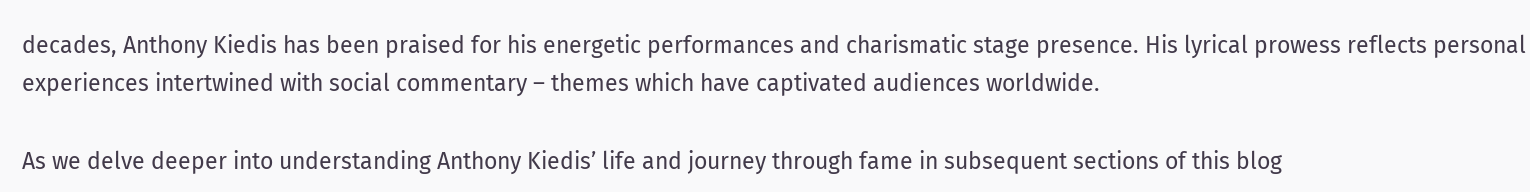decades, Anthony Kiedis has been praised for his energetic performances and charismatic stage presence. His lyrical prowess reflects personal experiences intertwined with social commentary – themes which have captivated audiences worldwide.

As we delve deeper into understanding Anthony Kiedis’ life and journey through fame in subsequent sections of this blog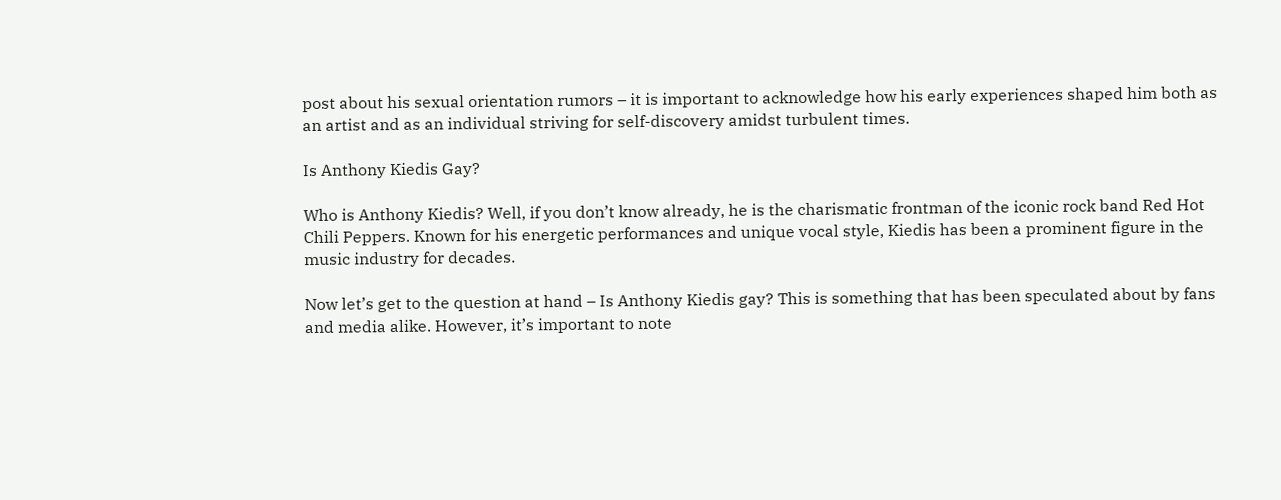post about his sexual orientation rumors – it is important to acknowledge how his early experiences shaped him both as an artist and as an individual striving for self-discovery amidst turbulent times.

Is Anthony Kiedis Gay?

Who is Anthony Kiedis? Well, if you don’t know already, he is the charismatic frontman of the iconic rock band Red Hot Chili Peppers. Known for his energetic performances and unique vocal style, Kiedis has been a prominent figure in the music industry for decades.

Now let’s get to the question at hand – Is Anthony Kiedis gay? This is something that has been speculated about by fans and media alike. However, it’s important to note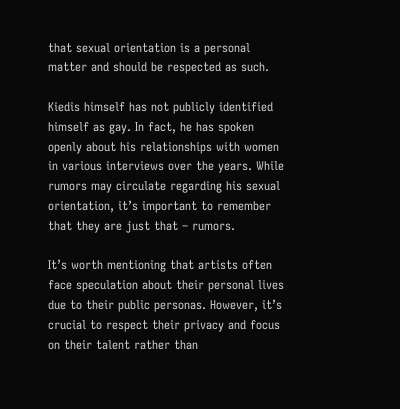that sexual orientation is a personal matter and should be respected as such.

Kiedis himself has not publicly identified himself as gay. In fact, he has spoken openly about his relationships with women in various interviews over the years. While rumors may circulate regarding his sexual orientation, it’s important to remember that they are just that – rumors.

It’s worth mentioning that artists often face speculation about their personal lives due to their public personas. However, it’s crucial to respect their privacy and focus on their talent rather than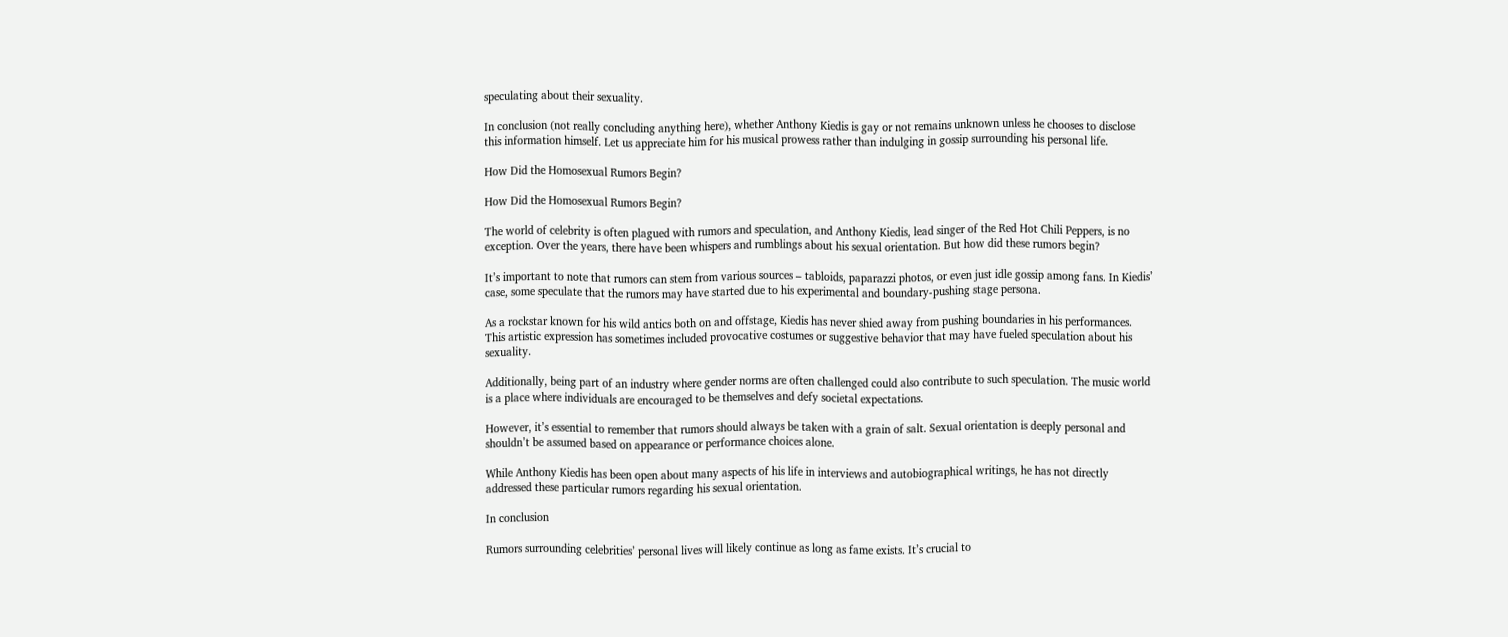speculating about their sexuality.

In conclusion (not really concluding anything here), whether Anthony Kiedis is gay or not remains unknown unless he chooses to disclose this information himself. Let us appreciate him for his musical prowess rather than indulging in gossip surrounding his personal life.

How Did the Homosexual Rumors Begin?

How Did the Homosexual Rumors Begin?

The world of celebrity is often plagued with rumors and speculation, and Anthony Kiedis, lead singer of the Red Hot Chili Peppers, is no exception. Over the years, there have been whispers and rumblings about his sexual orientation. But how did these rumors begin?

It’s important to note that rumors can stem from various sources – tabloids, paparazzi photos, or even just idle gossip among fans. In Kiedis’ case, some speculate that the rumors may have started due to his experimental and boundary-pushing stage persona.

As a rockstar known for his wild antics both on and offstage, Kiedis has never shied away from pushing boundaries in his performances. This artistic expression has sometimes included provocative costumes or suggestive behavior that may have fueled speculation about his sexuality.

Additionally, being part of an industry where gender norms are often challenged could also contribute to such speculation. The music world is a place where individuals are encouraged to be themselves and defy societal expectations.

However, it’s essential to remember that rumors should always be taken with a grain of salt. Sexual orientation is deeply personal and shouldn’t be assumed based on appearance or performance choices alone.

While Anthony Kiedis has been open about many aspects of his life in interviews and autobiographical writings, he has not directly addressed these particular rumors regarding his sexual orientation.

In conclusion

Rumors surrounding celebrities’ personal lives will likely continue as long as fame exists. It’s crucial to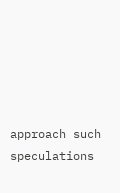approach such speculations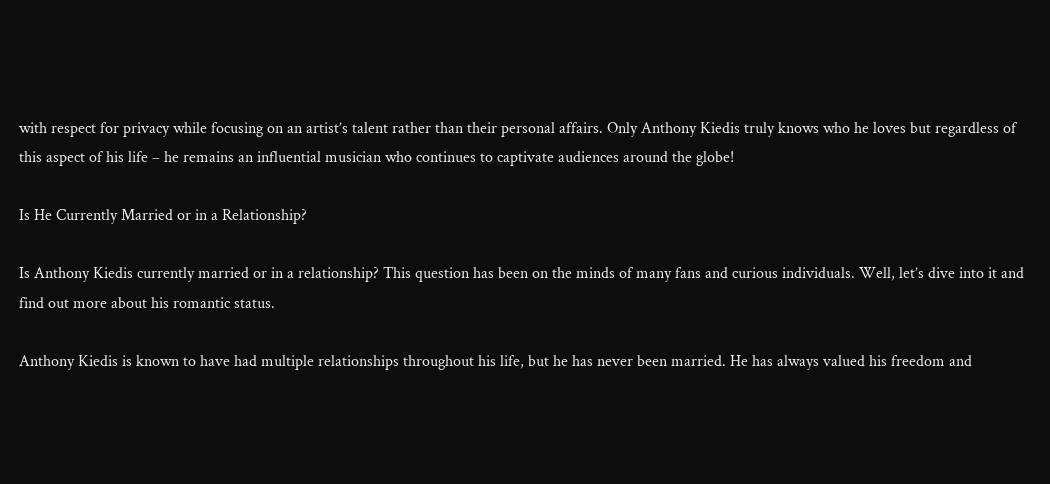with respect for privacy while focusing on an artist’s talent rather than their personal affairs. Only Anthony Kiedis truly knows who he loves but regardless of this aspect of his life – he remains an influential musician who continues to captivate audiences around the globe!

Is He Currently Married or in a Relationship?

Is Anthony Kiedis currently married or in a relationship? This question has been on the minds of many fans and curious individuals. Well, let’s dive into it and find out more about his romantic status.

Anthony Kiedis is known to have had multiple relationships throughout his life, but he has never been married. He has always valued his freedom and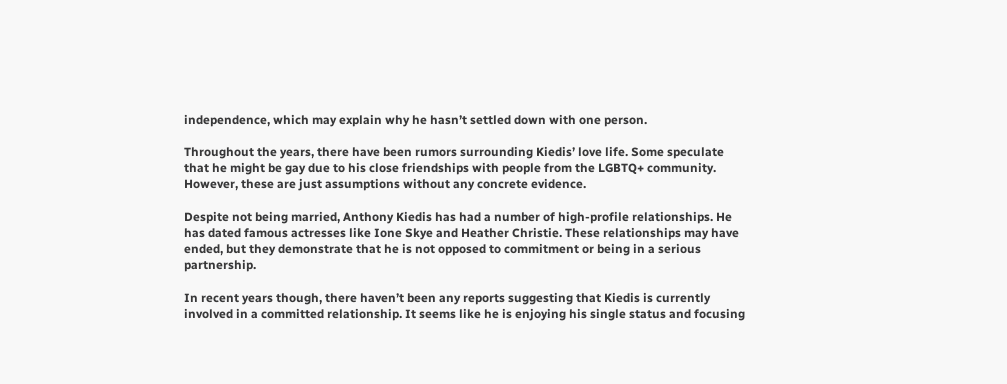independence, which may explain why he hasn’t settled down with one person.

Throughout the years, there have been rumors surrounding Kiedis’ love life. Some speculate that he might be gay due to his close friendships with people from the LGBTQ+ community. However, these are just assumptions without any concrete evidence.

Despite not being married, Anthony Kiedis has had a number of high-profile relationships. He has dated famous actresses like Ione Skye and Heather Christie. These relationships may have ended, but they demonstrate that he is not opposed to commitment or being in a serious partnership.

In recent years though, there haven’t been any reports suggesting that Kiedis is currently involved in a committed relationship. It seems like he is enjoying his single status and focusing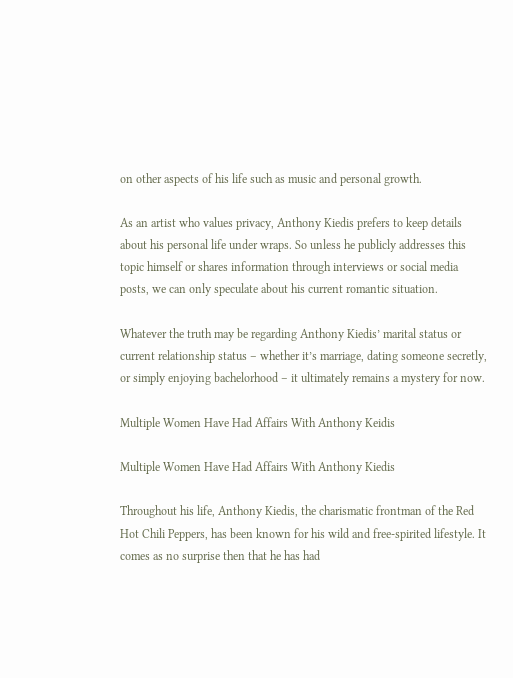on other aspects of his life such as music and personal growth.

As an artist who values privacy, Anthony Kiedis prefers to keep details about his personal life under wraps. So unless he publicly addresses this topic himself or shares information through interviews or social media posts, we can only speculate about his current romantic situation.

Whatever the truth may be regarding Anthony Kiedis’ marital status or current relationship status – whether it’s marriage, dating someone secretly, or simply enjoying bachelorhood – it ultimately remains a mystery for now.

Multiple Women Have Had Affairs With Anthony Keidis

Multiple Women Have Had Affairs With Anthony Kiedis

Throughout his life, Anthony Kiedis, the charismatic frontman of the Red Hot Chili Peppers, has been known for his wild and free-spirited lifestyle. It comes as no surprise then that he has had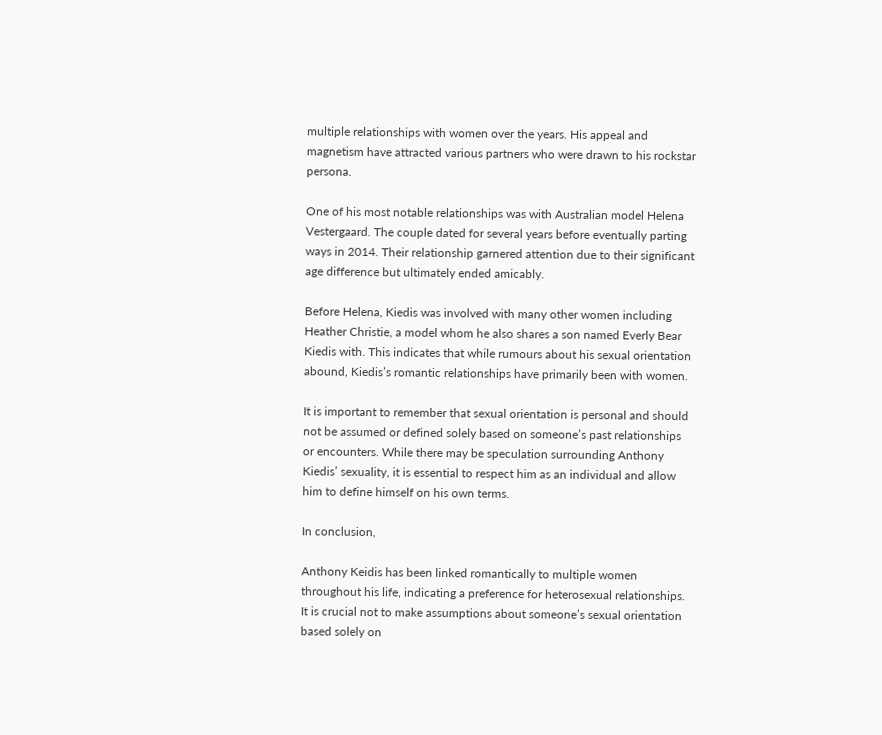multiple relationships with women over the years. His appeal and magnetism have attracted various partners who were drawn to his rockstar persona.

One of his most notable relationships was with Australian model Helena Vestergaard. The couple dated for several years before eventually parting ways in 2014. Their relationship garnered attention due to their significant age difference but ultimately ended amicably.

Before Helena, Kiedis was involved with many other women including Heather Christie, a model whom he also shares a son named Everly Bear Kiedis with. This indicates that while rumours about his sexual orientation abound, Kiedis’s romantic relationships have primarily been with women.

It is important to remember that sexual orientation is personal and should not be assumed or defined solely based on someone’s past relationships or encounters. While there may be speculation surrounding Anthony Kiedis’ sexuality, it is essential to respect him as an individual and allow him to define himself on his own terms.

In conclusion,

Anthony Keidis has been linked romantically to multiple women throughout his life, indicating a preference for heterosexual relationships. It is crucial not to make assumptions about someone’s sexual orientation based solely on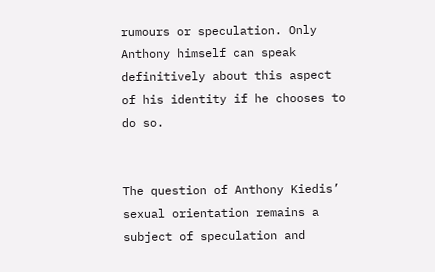rumours or speculation. Only Anthony himself can speak definitively about this aspect of his identity if he chooses to do so.


The question of Anthony Kiedis’ sexual orientation remains a subject of speculation and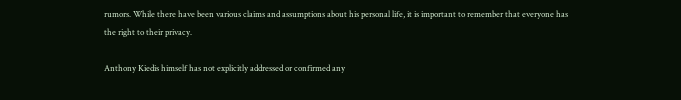rumors. While there have been various claims and assumptions about his personal life, it is important to remember that everyone has the right to their privacy.

Anthony Kiedis himself has not explicitly addressed or confirmed any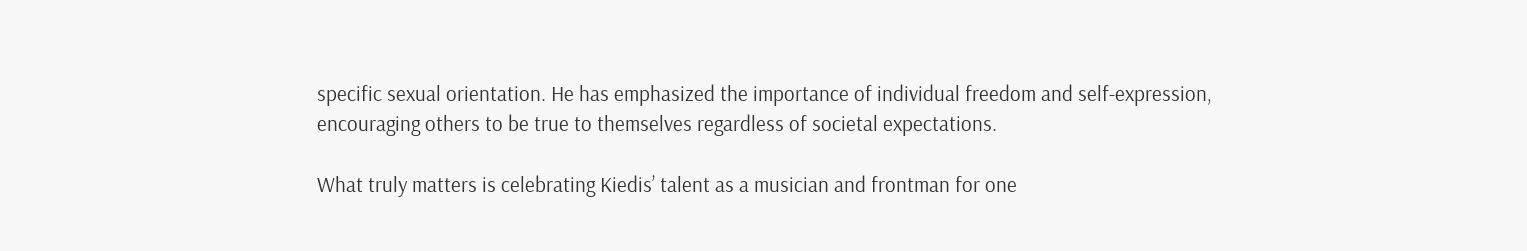specific sexual orientation. He has emphasized the importance of individual freedom and self-expression, encouraging others to be true to themselves regardless of societal expectations.

What truly matters is celebrating Kiedis’ talent as a musician and frontman for one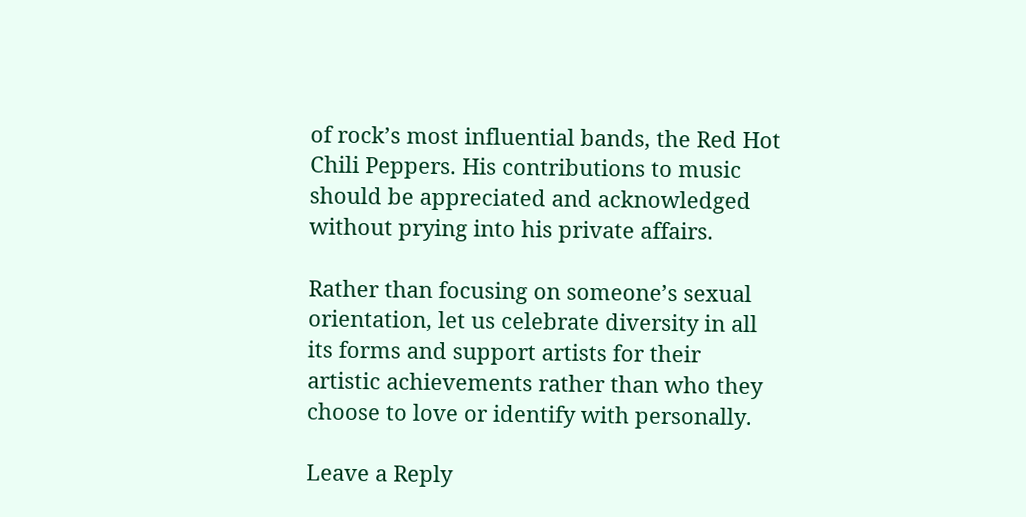of rock’s most influential bands, the Red Hot Chili Peppers. His contributions to music should be appreciated and acknowledged without prying into his private affairs.

Rather than focusing on someone’s sexual orientation, let us celebrate diversity in all its forms and support artists for their artistic achievements rather than who they choose to love or identify with personally.

Leave a Reply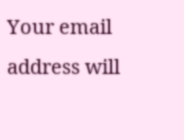Your email address will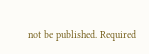not be published. Required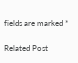fields are marked *

Related Post